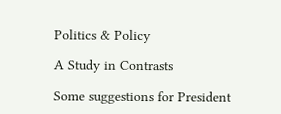Politics & Policy

A Study in Contrasts

Some suggestions for President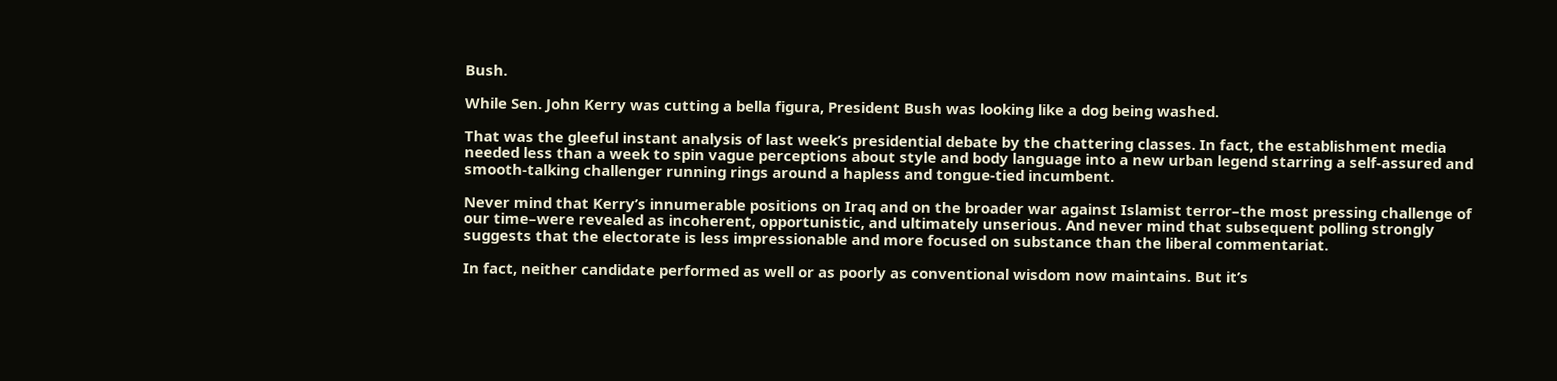Bush.

While Sen. John Kerry was cutting a bella figura, President Bush was looking like a dog being washed.

That was the gleeful instant analysis of last week’s presidential debate by the chattering classes. In fact, the establishment media needed less than a week to spin vague perceptions about style and body language into a new urban legend starring a self-assured and smooth-talking challenger running rings around a hapless and tongue-tied incumbent.

Never mind that Kerry’s innumerable positions on Iraq and on the broader war against Islamist terror–the most pressing challenge of our time–were revealed as incoherent, opportunistic, and ultimately unserious. And never mind that subsequent polling strongly suggests that the electorate is less impressionable and more focused on substance than the liberal commentariat.

In fact, neither candidate performed as well or as poorly as conventional wisdom now maintains. But it’s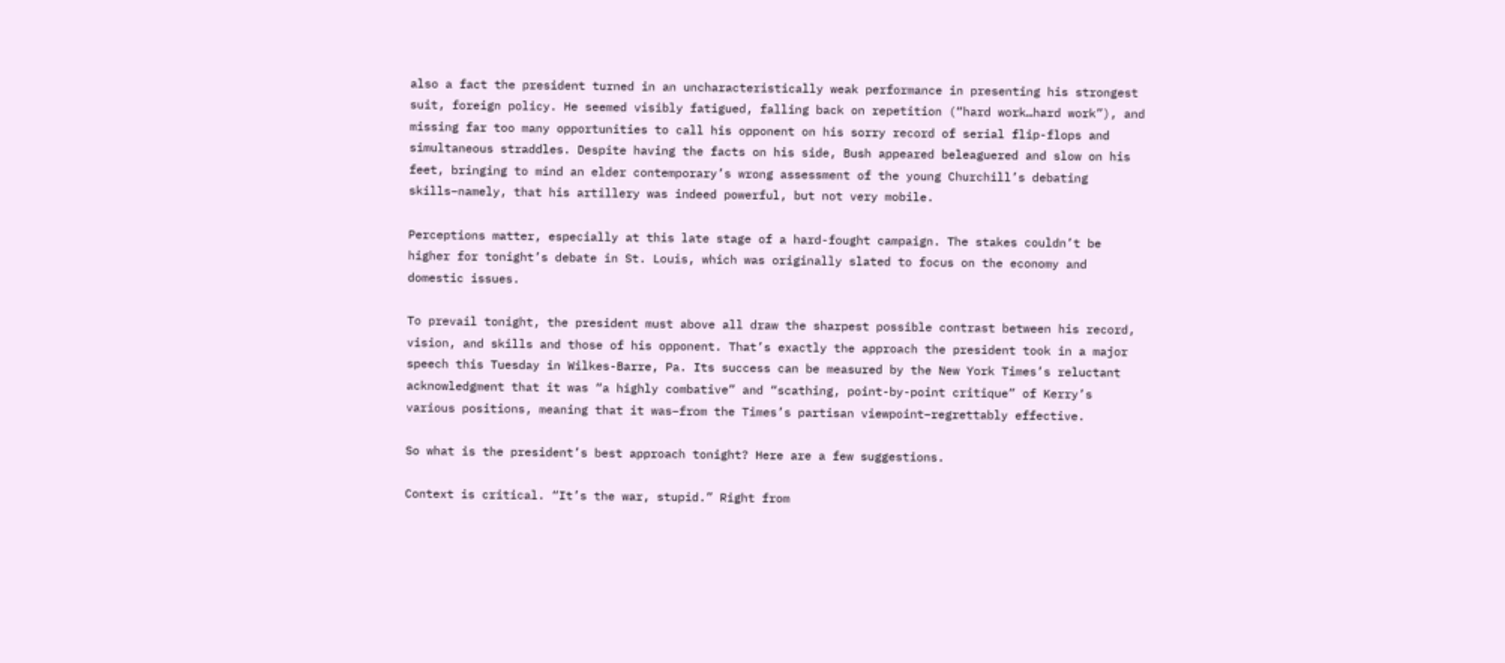also a fact the president turned in an uncharacteristically weak performance in presenting his strongest suit, foreign policy. He seemed visibly fatigued, falling back on repetition (“hard work…hard work”), and missing far too many opportunities to call his opponent on his sorry record of serial flip-flops and simultaneous straddles. Despite having the facts on his side, Bush appeared beleaguered and slow on his feet, bringing to mind an elder contemporary’s wrong assessment of the young Churchill’s debating skills–namely, that his artillery was indeed powerful, but not very mobile.

Perceptions matter, especially at this late stage of a hard-fought campaign. The stakes couldn’t be higher for tonight’s debate in St. Louis, which was originally slated to focus on the economy and domestic issues.

To prevail tonight, the president must above all draw the sharpest possible contrast between his record, vision, and skills and those of his opponent. That’s exactly the approach the president took in a major speech this Tuesday in Wilkes-Barre, Pa. Its success can be measured by the New York Times’s reluctant acknowledgment that it was “a highly combative” and “scathing, point-by-point critique” of Kerry’s various positions, meaning that it was–from the Times’s partisan viewpoint–regrettably effective.

So what is the president’s best approach tonight? Here are a few suggestions.

Context is critical. “It’s the war, stupid.” Right from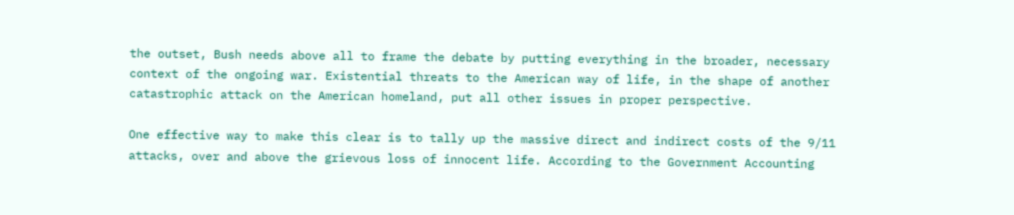the outset, Bush needs above all to frame the debate by putting everything in the broader, necessary context of the ongoing war. Existential threats to the American way of life, in the shape of another catastrophic attack on the American homeland, put all other issues in proper perspective.

One effective way to make this clear is to tally up the massive direct and indirect costs of the 9/11 attacks, over and above the grievous loss of innocent life. According to the Government Accounting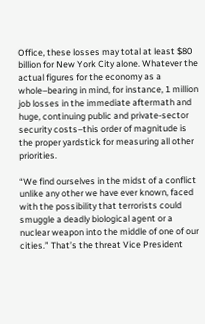Office, these losses may total at least $80 billion for New York City alone. Whatever the actual figures for the economy as a whole–bearing in mind, for instance, 1 million job losses in the immediate aftermath and huge, continuing public and private-sector security costs–this order of magnitude is the proper yardstick for measuring all other priorities.

“We find ourselves in the midst of a conflict unlike any other we have ever known, faced with the possibility that terrorists could smuggle a deadly biological agent or a nuclear weapon into the middle of one of our cities.” That’s the threat Vice President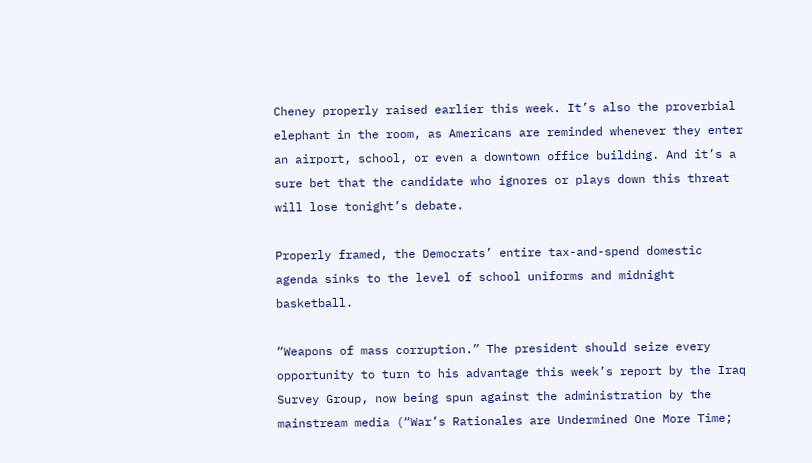Cheney properly raised earlier this week. It’s also the proverbial elephant in the room, as Americans are reminded whenever they enter an airport, school, or even a downtown office building. And it’s a sure bet that the candidate who ignores or plays down this threat will lose tonight’s debate.

Properly framed, the Democrats’ entire tax-and-spend domestic agenda sinks to the level of school uniforms and midnight basketball.

“Weapons of mass corruption.” The president should seize every opportunity to turn to his advantage this week’s report by the Iraq Survey Group, now being spun against the administration by the mainstream media (“War’s Rationales are Undermined One More Time;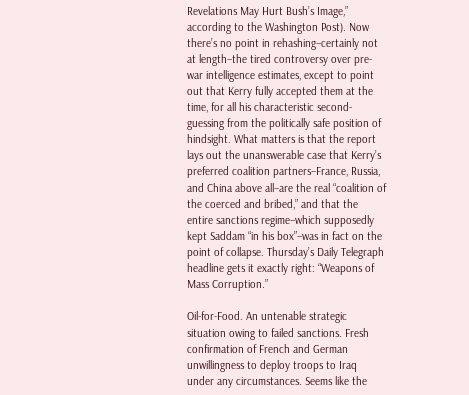Revelations May Hurt Bush’s Image,” according to the Washington Post). Now there’s no point in rehashing–certainly not at length–the tired controversy over pre-war intelligence estimates, except to point out that Kerry fully accepted them at the time, for all his characteristic second-guessing from the politically safe position of hindsight. What matters is that the report lays out the unanswerable case that Kerry’s preferred coalition partners–France, Russia, and China above all–are the real “coalition of the coerced and bribed,” and that the entire sanctions regime–which supposedly kept Saddam “in his box”–was in fact on the point of collapse. Thursday’s Daily Telegraph headline gets it exactly right: “Weapons of Mass Corruption.”

Oil-for-Food. An untenable strategic situation owing to failed sanctions. Fresh confirmation of French and German unwillingness to deploy troops to Iraq under any circumstances. Seems like the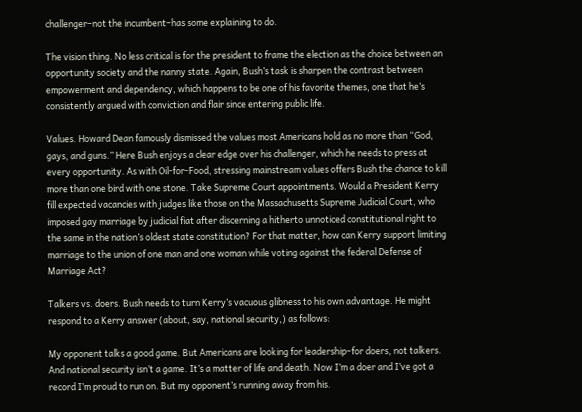challenger–not the incumbent–has some explaining to do.

The vision thing. No less critical is for the president to frame the election as the choice between an opportunity society and the nanny state. Again, Bush’s task is sharpen the contrast between empowerment and dependency, which happens to be one of his favorite themes, one that he’s consistently argued with conviction and flair since entering public life.

Values. Howard Dean famously dismissed the values most Americans hold as no more than “God, gays, and guns.” Here Bush enjoys a clear edge over his challenger, which he needs to press at every opportunity. As with Oil-for-Food, stressing mainstream values offers Bush the chance to kill more than one bird with one stone. Take Supreme Court appointments. Would a President Kerry fill expected vacancies with judges like those on the Massachusetts Supreme Judicial Court, who imposed gay marriage by judicial fiat after discerning a hitherto unnoticed constitutional right to the same in the nation’s oldest state constitution? For that matter, how can Kerry support limiting marriage to the union of one man and one woman while voting against the federal Defense of Marriage Act?

Talkers vs. doers. Bush needs to turn Kerry’s vacuous glibness to his own advantage. He might respond to a Kerry answer (about, say, national security,) as follows:

My opponent talks a good game. But Americans are looking for leadership–for doers, not talkers. And national security isn’t a game. It’s a matter of life and death. Now I’m a doer and I’ve got a record I’m proud to run on. But my opponent’s running away from his.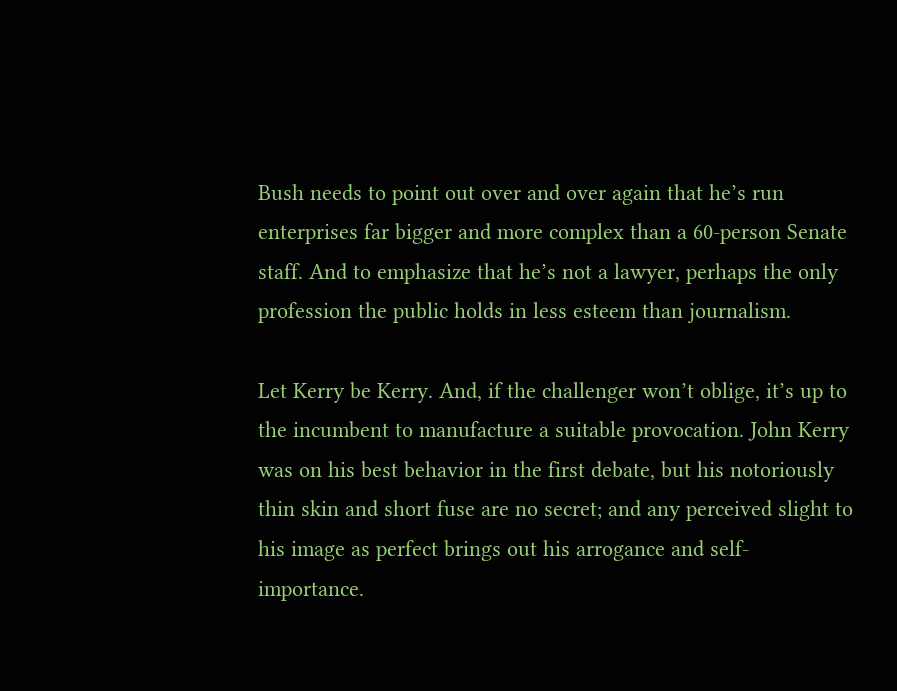Bush needs to point out over and over again that he’s run enterprises far bigger and more complex than a 60-person Senate staff. And to emphasize that he’s not a lawyer, perhaps the only profession the public holds in less esteem than journalism.

Let Kerry be Kerry. And, if the challenger won’t oblige, it’s up to the incumbent to manufacture a suitable provocation. John Kerry was on his best behavior in the first debate, but his notoriously thin skin and short fuse are no secret; and any perceived slight to his image as perfect brings out his arrogance and self-importance.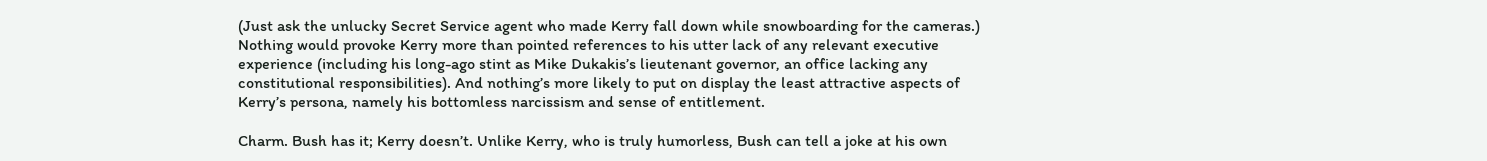(Just ask the unlucky Secret Service agent who made Kerry fall down while snowboarding for the cameras.) Nothing would provoke Kerry more than pointed references to his utter lack of any relevant executive experience (including his long-ago stint as Mike Dukakis’s lieutenant governor, an office lacking any constitutional responsibilities). And nothing’s more likely to put on display the least attractive aspects of Kerry’s persona, namely his bottomless narcissism and sense of entitlement.

Charm. Bush has it; Kerry doesn’t. Unlike Kerry, who is truly humorless, Bush can tell a joke at his own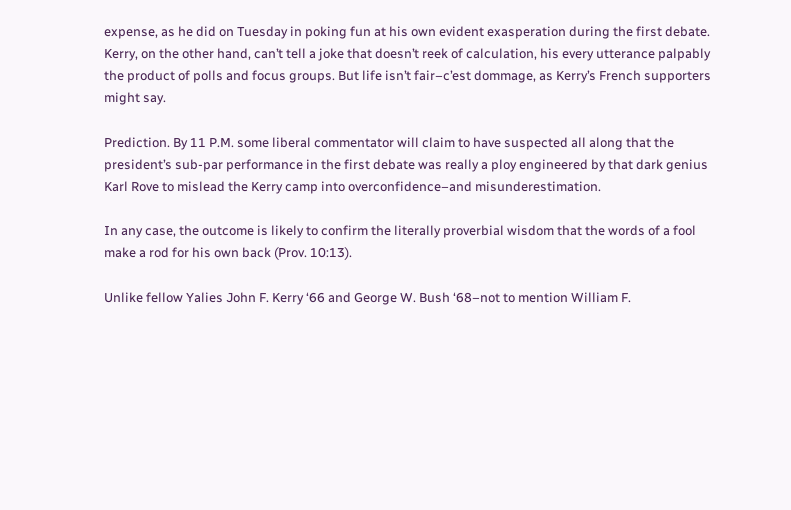expense, as he did on Tuesday in poking fun at his own evident exasperation during the first debate. Kerry, on the other hand, can’t tell a joke that doesn’t reek of calculation, his every utterance palpably the product of polls and focus groups. But life isn’t fair–c’est dommage, as Kerry’s French supporters might say.

Prediction. By 11 P.M. some liberal commentator will claim to have suspected all along that the president’s sub-par performance in the first debate was really a ploy engineered by that dark genius Karl Rove to mislead the Kerry camp into overconfidence–and misunderestimation.

In any case, the outcome is likely to confirm the literally proverbial wisdom that the words of a fool make a rod for his own back (Prov. 10:13).

Unlike fellow Yalies John F. Kerry ‘66 and George W. Bush ‘68–not to mention William F.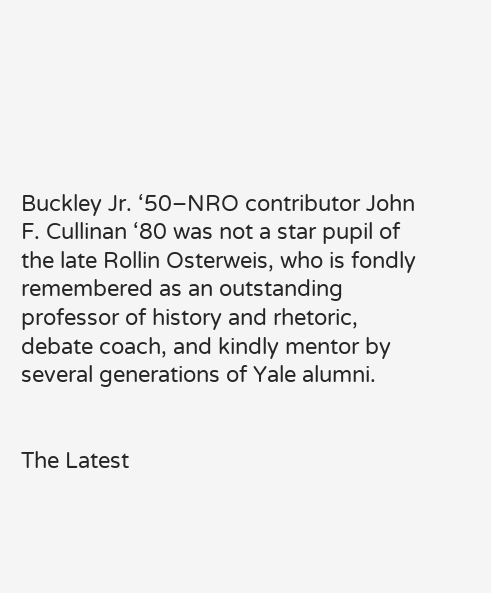Buckley Jr. ‘50–NRO contributor John F. Cullinan ‘80 was not a star pupil of the late Rollin Osterweis, who is fondly remembered as an outstanding professor of history and rhetoric, debate coach, and kindly mentor by several generations of Yale alumni.


The Latest